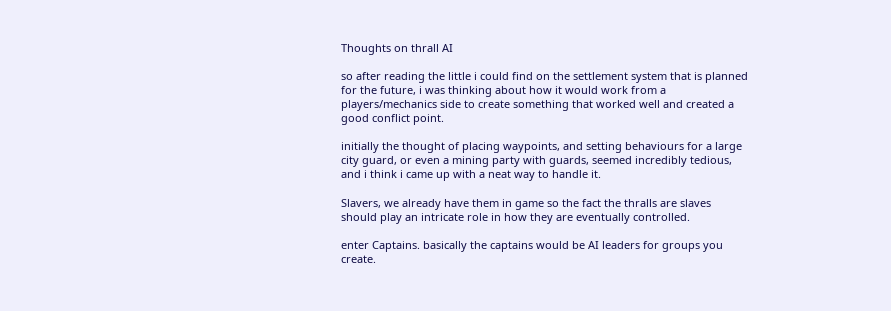Thoughts on thrall AI

so after reading the little i could find on the settlement system that is planned for the future, i was thinking about how it would work from a players/mechanics side to create something that worked well and created a good conflict point.

initially the thought of placing waypoints, and setting behaviours for a large city guard, or even a mining party with guards, seemed incredibly tedious, and i think i came up with a neat way to handle it.

Slavers, we already have them in game so the fact the thralls are slaves should play an intricate role in how they are eventually controlled.

enter Captains. basically the captains would be AI leaders for groups you create.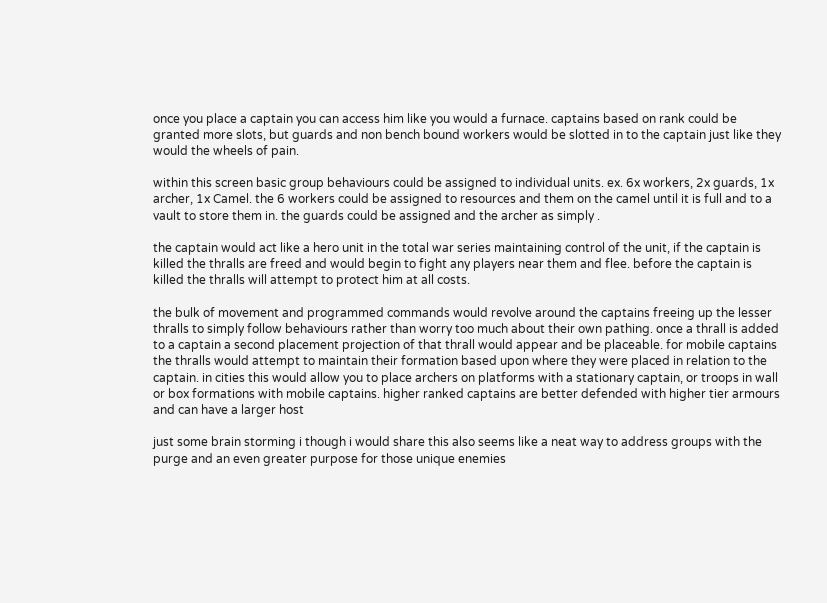once you place a captain you can access him like you would a furnace. captains based on rank could be granted more slots, but guards and non bench bound workers would be slotted in to the captain just like they would the wheels of pain.

within this screen basic group behaviours could be assigned to individual units. ex. 6x workers, 2x guards, 1x archer, 1x Camel. the 6 workers could be assigned to resources and them on the camel until it is full and to a vault to store them in. the guards could be assigned and the archer as simply .

the captain would act like a hero unit in the total war series maintaining control of the unit, if the captain is killed the thralls are freed and would begin to fight any players near them and flee. before the captain is killed the thralls will attempt to protect him at all costs.

the bulk of movement and programmed commands would revolve around the captains freeing up the lesser thralls to simply follow behaviours rather than worry too much about their own pathing. once a thrall is added to a captain a second placement projection of that thrall would appear and be placeable. for mobile captains the thralls would attempt to maintain their formation based upon where they were placed in relation to the captain. in cities this would allow you to place archers on platforms with a stationary captain, or troops in wall or box formations with mobile captains. higher ranked captains are better defended with higher tier armours and can have a larger host

just some brain storming i though i would share this also seems like a neat way to address groups with the purge and an even greater purpose for those unique enemies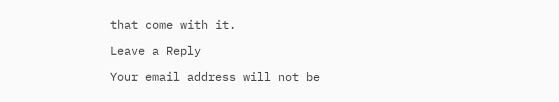that come with it.

Leave a Reply

Your email address will not be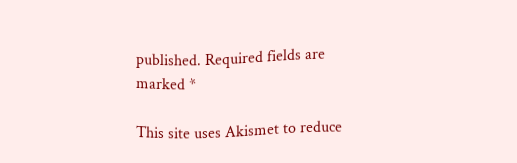published. Required fields are marked *

This site uses Akismet to reduce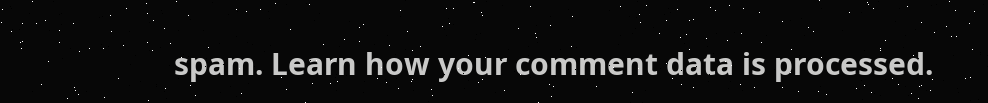spam. Learn how your comment data is processed.